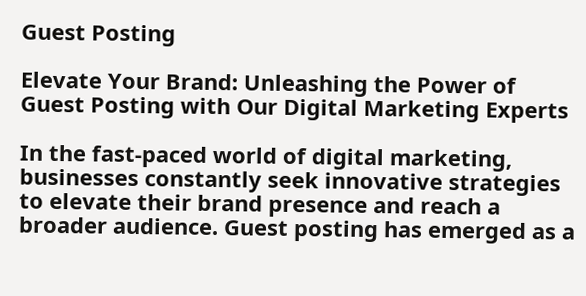Guest Posting

Elevate Your Brand: Unleashing the Power of Guest Posting with Our Digital Marketing Experts

In the fast-paced world of digital marketing, businesses constantly seek innovative strategies to elevate their brand presence and reach a broader audience. Guest posting has emerged as a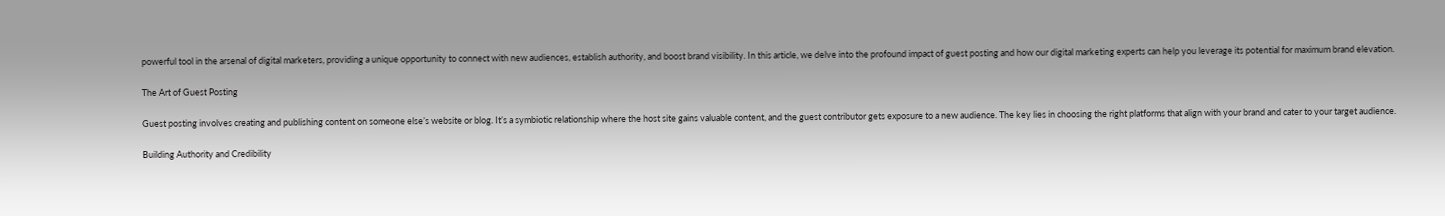powerful tool in the arsenal of digital marketers, providing a unique opportunity to connect with new audiences, establish authority, and boost brand visibility. In this article, we delve into the profound impact of guest posting and how our digital marketing experts can help you leverage its potential for maximum brand elevation.

The Art of Guest Posting

Guest posting involves creating and publishing content on someone else’s website or blog. It’s a symbiotic relationship where the host site gains valuable content, and the guest contributor gets exposure to a new audience. The key lies in choosing the right platforms that align with your brand and cater to your target audience.

Building Authority and Credibility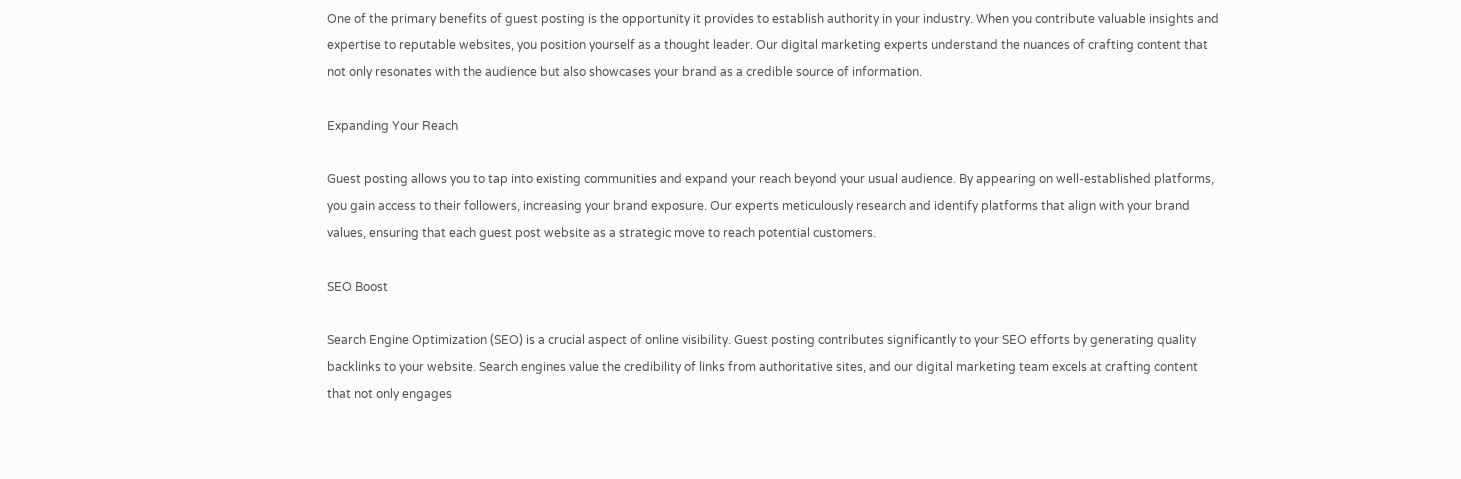One of the primary benefits of guest posting is the opportunity it provides to establish authority in your industry. When you contribute valuable insights and expertise to reputable websites, you position yourself as a thought leader. Our digital marketing experts understand the nuances of crafting content that not only resonates with the audience but also showcases your brand as a credible source of information.

Expanding Your Reach

Guest posting allows you to tap into existing communities and expand your reach beyond your usual audience. By appearing on well-established platforms, you gain access to their followers, increasing your brand exposure. Our experts meticulously research and identify platforms that align with your brand values, ensuring that each guest post website as a strategic move to reach potential customers.

SEO Boost

Search Engine Optimization (SEO) is a crucial aspect of online visibility. Guest posting contributes significantly to your SEO efforts by generating quality backlinks to your website. Search engines value the credibility of links from authoritative sites, and our digital marketing team excels at crafting content that not only engages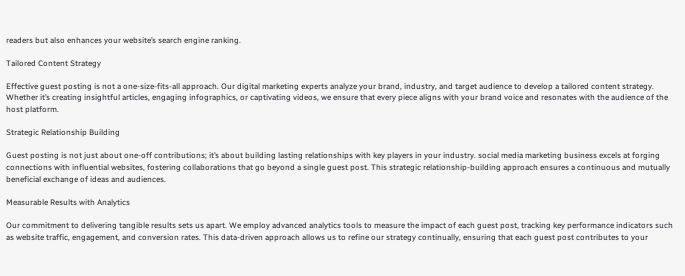readers but also enhances your website’s search engine ranking.

Tailored Content Strategy

Effective guest posting is not a one-size-fits-all approach. Our digital marketing experts analyze your brand, industry, and target audience to develop a tailored content strategy. Whether it’s creating insightful articles, engaging infographics, or captivating videos, we ensure that every piece aligns with your brand voice and resonates with the audience of the host platform.

Strategic Relationship Building

Guest posting is not just about one-off contributions; it’s about building lasting relationships with key players in your industry. social media marketing business excels at forging connections with influential websites, fostering collaborations that go beyond a single guest post. This strategic relationship-building approach ensures a continuous and mutually beneficial exchange of ideas and audiences.

Measurable Results with Analytics

Our commitment to delivering tangible results sets us apart. We employ advanced analytics tools to measure the impact of each guest post, tracking key performance indicators such as website traffic, engagement, and conversion rates. This data-driven approach allows us to refine our strategy continually, ensuring that each guest post contributes to your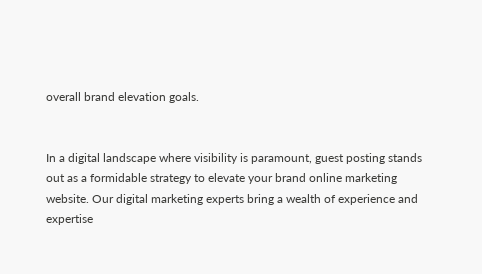overall brand elevation goals.


In a digital landscape where visibility is paramount, guest posting stands out as a formidable strategy to elevate your brand online marketing website. Our digital marketing experts bring a wealth of experience and expertise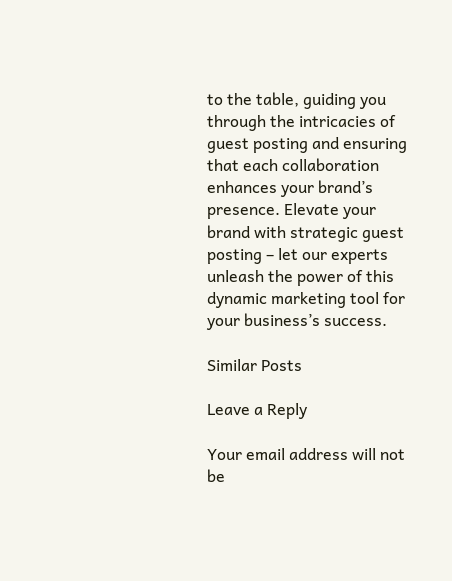to the table, guiding you through the intricacies of guest posting and ensuring that each collaboration enhances your brand’s presence. Elevate your brand with strategic guest posting – let our experts unleash the power of this dynamic marketing tool for your business’s success.

Similar Posts

Leave a Reply

Your email address will not be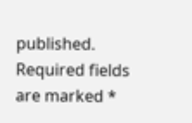published. Required fields are marked *